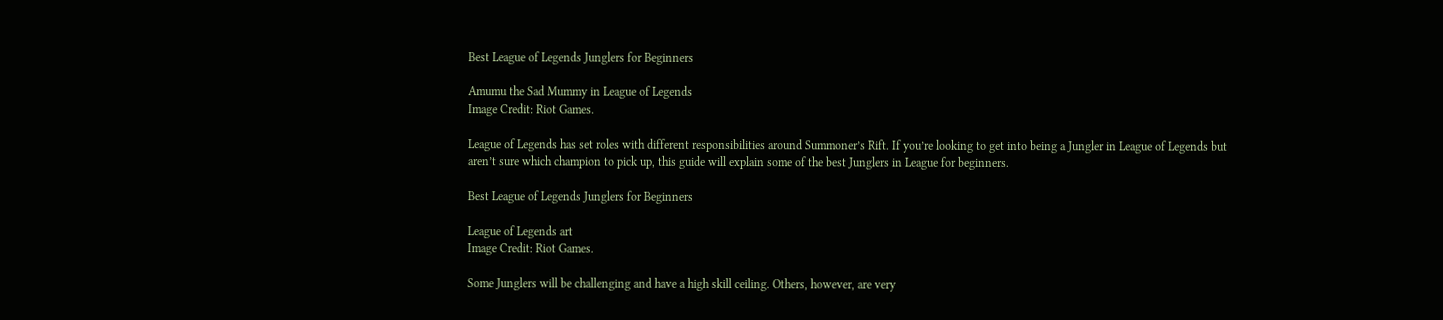Best League of Legends Junglers for Beginners

Amumu the Sad Mummy in League of Legends
Image Credit: Riot Games.

League of Legends has set roles with different responsibilities around Summoner’s Rift. If you’re looking to get into being a Jungler in League of Legends but aren’t sure which champion to pick up, this guide will explain some of the best Junglers in League for beginners.

Best League of Legends Junglers for Beginners

League of Legends art
Image Credit: Riot Games.

Some Junglers will be challenging and have a high skill ceiling. Others, however, are very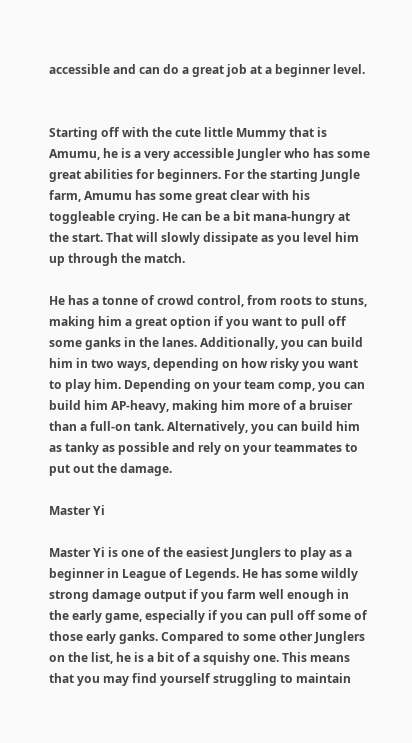accessible and can do a great job at a beginner level.


Starting off with the cute little Mummy that is Amumu, he is a very accessible Jungler who has some great abilities for beginners. For the starting Jungle farm, Amumu has some great clear with his toggleable crying. He can be a bit mana-hungry at the start. That will slowly dissipate as you level him up through the match.

He has a tonne of crowd control, from roots to stuns, making him a great option if you want to pull off some ganks in the lanes. Additionally, you can build him in two ways, depending on how risky you want to play him. Depending on your team comp, you can build him AP-heavy, making him more of a bruiser than a full-on tank. Alternatively, you can build him as tanky as possible and rely on your teammates to put out the damage.

Master Yi

Master Yi is one of the easiest Junglers to play as a beginner in League of Legends. He has some wildly strong damage output if you farm well enough in the early game, especially if you can pull off some of those early ganks. Compared to some other Junglers on the list, he is a bit of a squishy one. This means that you may find yourself struggling to maintain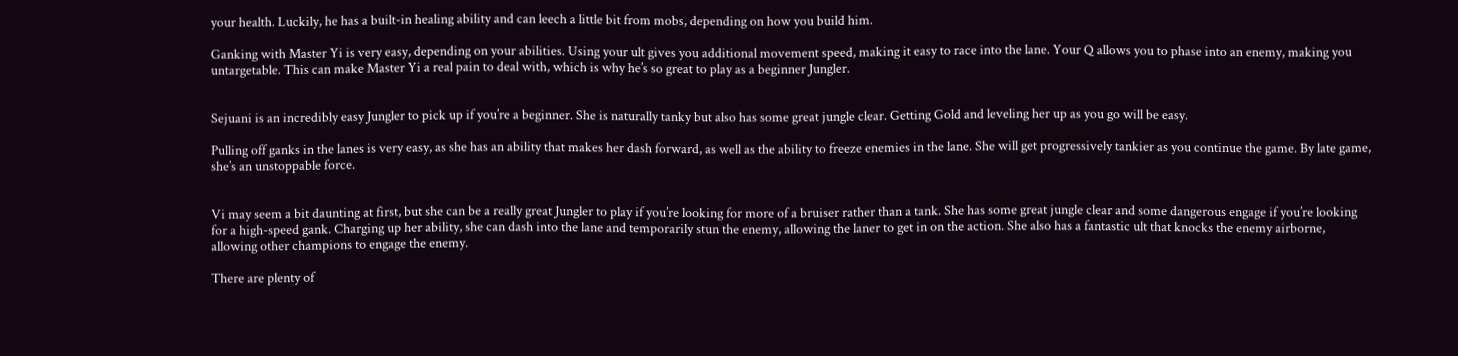your health. Luckily, he has a built-in healing ability and can leech a little bit from mobs, depending on how you build him.

Ganking with Master Yi is very easy, depending on your abilities. Using your ult gives you additional movement speed, making it easy to race into the lane. Your Q allows you to phase into an enemy, making you untargetable. This can make Master Yi a real pain to deal with, which is why he’s so great to play as a beginner Jungler.


Sejuani is an incredibly easy Jungler to pick up if you’re a beginner. She is naturally tanky but also has some great jungle clear. Getting Gold and leveling her up as you go will be easy.

Pulling off ganks in the lanes is very easy, as she has an ability that makes her dash forward, as well as the ability to freeze enemies in the lane. She will get progressively tankier as you continue the game. By late game, she’s an unstoppable force.


Vi may seem a bit daunting at first, but she can be a really great Jungler to play if you’re looking for more of a bruiser rather than a tank. She has some great jungle clear and some dangerous engage if you’re looking for a high-speed gank. Charging up her ability, she can dash into the lane and temporarily stun the enemy, allowing the laner to get in on the action. She also has a fantastic ult that knocks the enemy airborne, allowing other champions to engage the enemy.

There are plenty of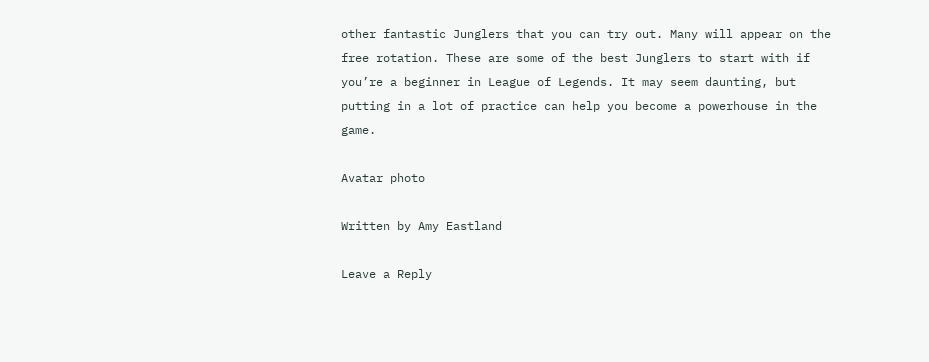other fantastic Junglers that you can try out. Many will appear on the free rotation. These are some of the best Junglers to start with if you’re a beginner in League of Legends. It may seem daunting, but putting in a lot of practice can help you become a powerhouse in the game.

Avatar photo

Written by Amy Eastland

Leave a Reply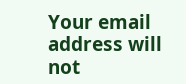Your email address will not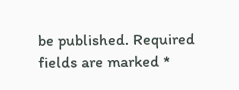be published. Required fields are marked *